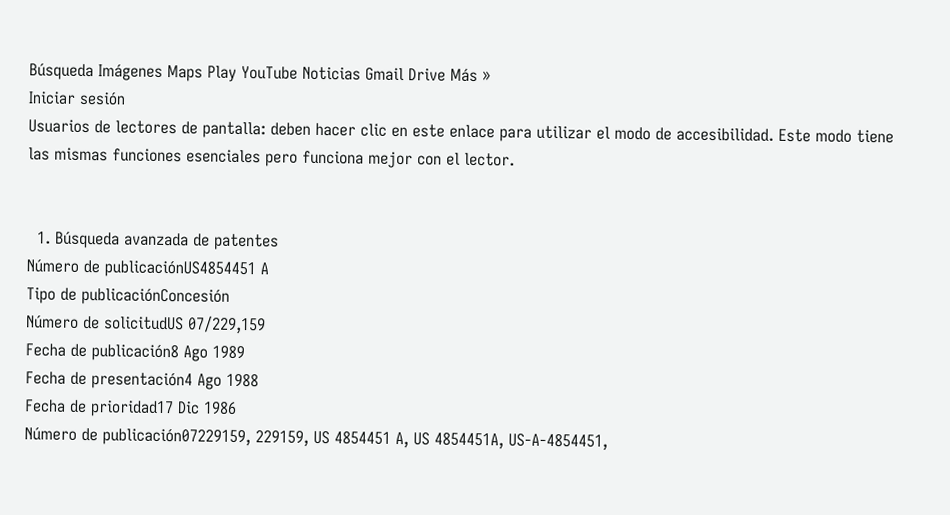Búsqueda Imágenes Maps Play YouTube Noticias Gmail Drive Más »
Iniciar sesión
Usuarios de lectores de pantalla: deben hacer clic en este enlace para utilizar el modo de accesibilidad. Este modo tiene las mismas funciones esenciales pero funciona mejor con el lector.


  1. Búsqueda avanzada de patentes
Número de publicaciónUS4854451 A
Tipo de publicaciónConcesión
Número de solicitudUS 07/229,159
Fecha de publicación8 Ago 1989
Fecha de presentación4 Ago 1988
Fecha de prioridad17 Dic 1986
Número de publicación07229159, 229159, US 4854451 A, US 4854451A, US-A-4854451,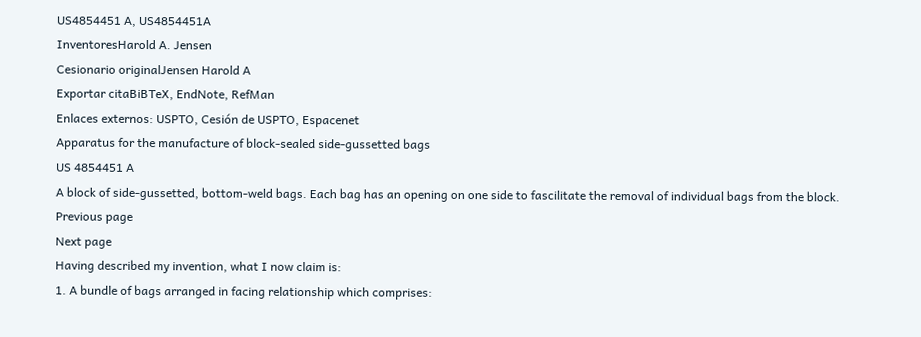US4854451 A, US4854451A
InventoresHarold A. Jensen
Cesionario originalJensen Harold A
Exportar citaBiBTeX, EndNote, RefMan
Enlaces externos: USPTO, Cesión de USPTO, Espacenet
Apparatus for the manufacture of block-sealed side-gussetted bags
US 4854451 A
A block of side-gussetted, bottom-weld bags. Each bag has an opening on one side to fascilitate the removal of individual bags from the block.
Previous page
Next page
Having described my invention, what I now claim is:
1. A bundle of bags arranged in facing relationship which comprises: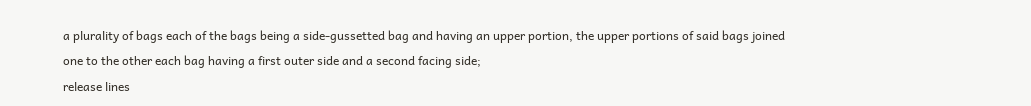a plurality of bags each of the bags being a side-gussetted bag and having an upper portion, the upper portions of said bags joined one to the other each bag having a first outer side and a second facing side;
release lines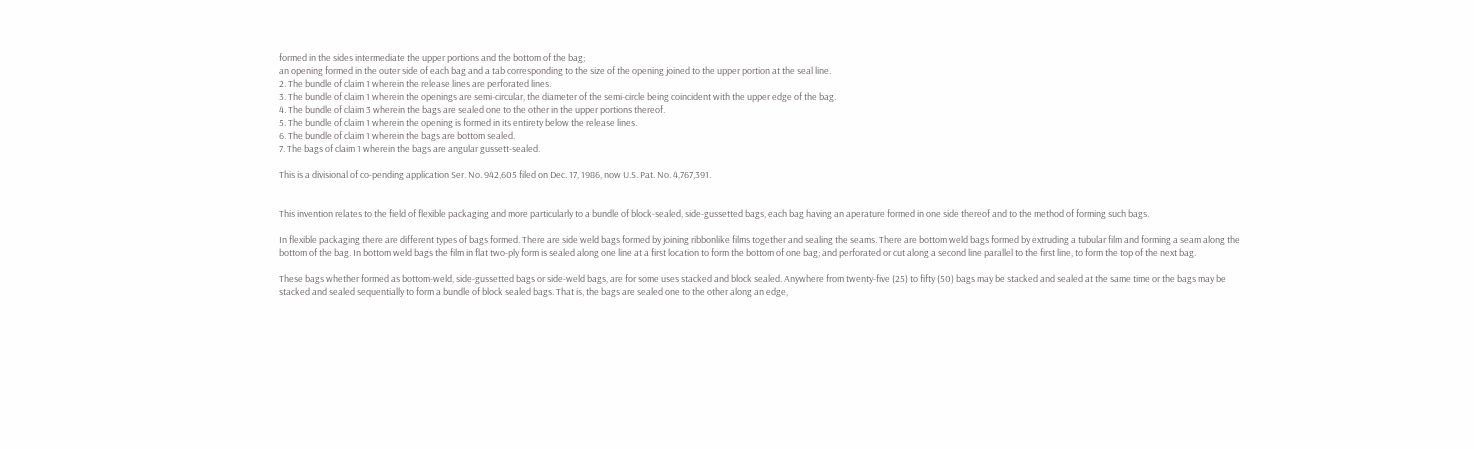formed in the sides intermediate the upper portions and the bottom of the bag;
an opening formed in the outer side of each bag and a tab corresponding to the size of the opening joined to the upper portion at the seal line.
2. The bundle of claim 1 wherein the release lines are perforated lines.
3. The bundle of claim 1 wherein the openings are semi-circular, the diameter of the semi-circle being coincident with the upper edge of the bag.
4. The bundle of claim 3 wherein the bags are sealed one to the other in the upper portions thereof.
5. The bundle of claim 1 wherein the opening is formed in its entirety below the release lines.
6. The bundle of claim 1 wherein the bags are bottom sealed.
7. The bags of claim 1 wherein the bags are angular gussett-sealed.

This is a divisional of co-pending application Ser. No. 942,605 filed on Dec. 17, 1986, now U.S. Pat. No. 4,767,391.


This invention relates to the field of flexible packaging and more particularly to a bundle of block-sealed, side-gussetted bags, each bag having an aperature formed in one side thereof and to the method of forming such bags.

In flexible packaging there are different types of bags formed. There are side weld bags formed by joining ribbonlike films together and sealing the seams. There are bottom weld bags formed by extruding a tubular film and forming a seam along the bottom of the bag. In bottom weld bags the film in flat two-ply form is sealed along one line at a first location to form the bottom of one bag; and perforated or cut along a second line parallel to the first line, to form the top of the next bag.

These bags whether formed as bottom-weld, side-gussetted bags or side-weld bags, are for some uses stacked and block sealed. Anywhere from twenty-five (25) to fifty (50) bags may be stacked and sealed at the same time or the bags may be stacked and sealed sequentially to form a bundle of block sealed bags. That is, the bags are sealed one to the other along an edge,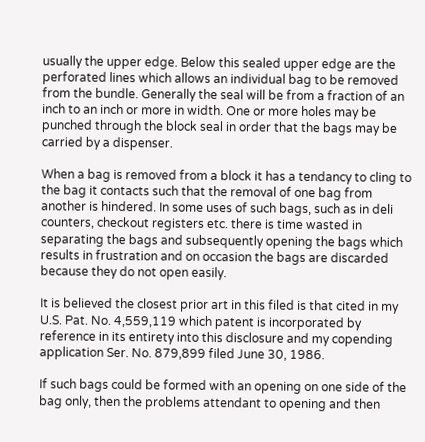usually the upper edge. Below this sealed upper edge are the perforated lines which allows an individual bag to be removed from the bundle. Generally the seal will be from a fraction of an inch to an inch or more in width. One or more holes may be punched through the block seal in order that the bags may be carried by a dispenser.

When a bag is removed from a block it has a tendancy to cling to the bag it contacts such that the removal of one bag from another is hindered. In some uses of such bags, such as in deli counters, checkout registers etc. there is time wasted in separating the bags and subsequently opening the bags which results in frustration and on occasion the bags are discarded because they do not open easily.

It is believed the closest prior art in this filed is that cited in my U.S. Pat. No. 4,559,119 which patent is incorporated by reference in its entirety into this disclosure and my copending application Ser. No. 879,899 filed June 30, 1986.

If such bags could be formed with an opening on one side of the bag only, then the problems attendant to opening and then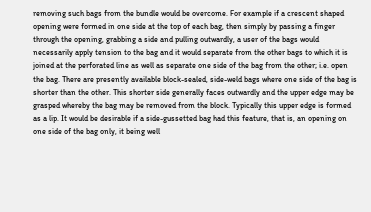removing such bags from the bundle would be overcome. For example if a crescent shaped opening were formed in one side at the top of each bag, then simply by passing a finger through the opening, grabbing a side and pulling outwardly, a user of the bags would necessarily apply tension to the bag and it would separate from the other bags to which it is joined at the perforated line as well as separate one side of the bag from the other; i.e. open the bag. There are presently available block-sealed, side-weld bags where one side of the bag is shorter than the other. This shorter side generally faces outwardly and the upper edge may be grasped whereby the bag may be removed from the block. Typically this upper edge is formed as a lip. It would be desirable if a side-gussetted bag had this feature, that is, an opening on one side of the bag only, it being well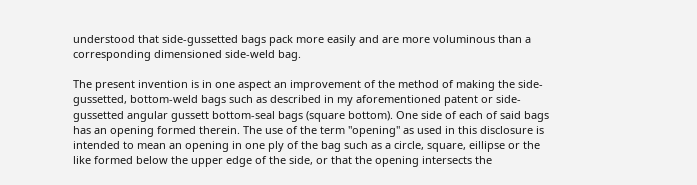understood that side-gussetted bags pack more easily and are more voluminous than a corresponding dimensioned side-weld bag.

The present invention is in one aspect an improvement of the method of making the side-gussetted, bottom-weld bags such as described in my aforementioned patent or side-gussetted angular gussett bottom-seal bags (square bottom). One side of each of said bags has an opening formed therein. The use of the term "opening" as used in this disclosure is intended to mean an opening in one ply of the bag such as a circle, square, eillipse or the like formed below the upper edge of the side, or that the opening intersects the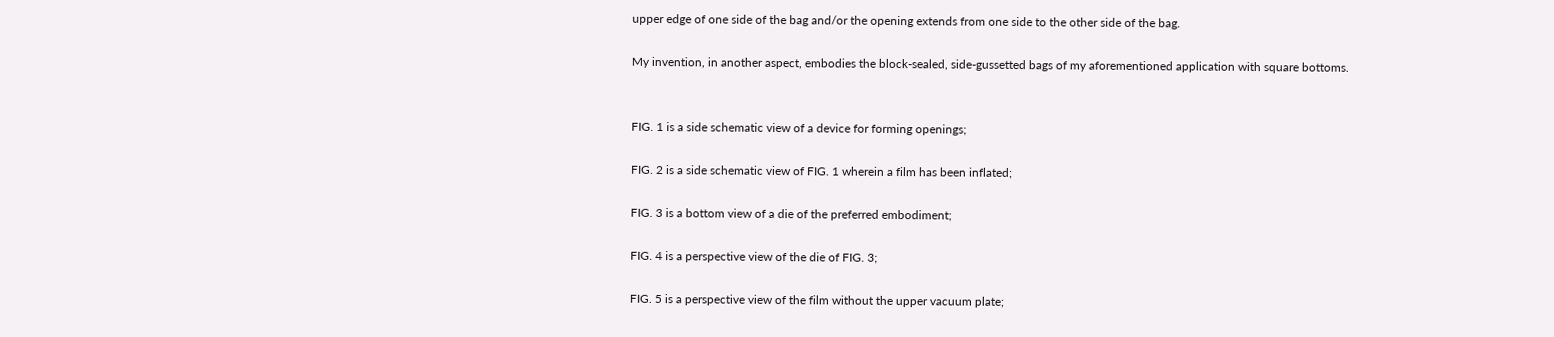upper edge of one side of the bag and/or the opening extends from one side to the other side of the bag.

My invention, in another aspect, embodies the block-sealed, side-gussetted bags of my aforementioned application with square bottoms.


FIG. 1 is a side schematic view of a device for forming openings;

FIG. 2 is a side schematic view of FIG. 1 wherein a film has been inflated;

FIG. 3 is a bottom view of a die of the preferred embodiment;

FIG. 4 is a perspective view of the die of FIG. 3;

FIG. 5 is a perspective view of the film without the upper vacuum plate;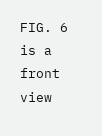FIG. 6 is a front view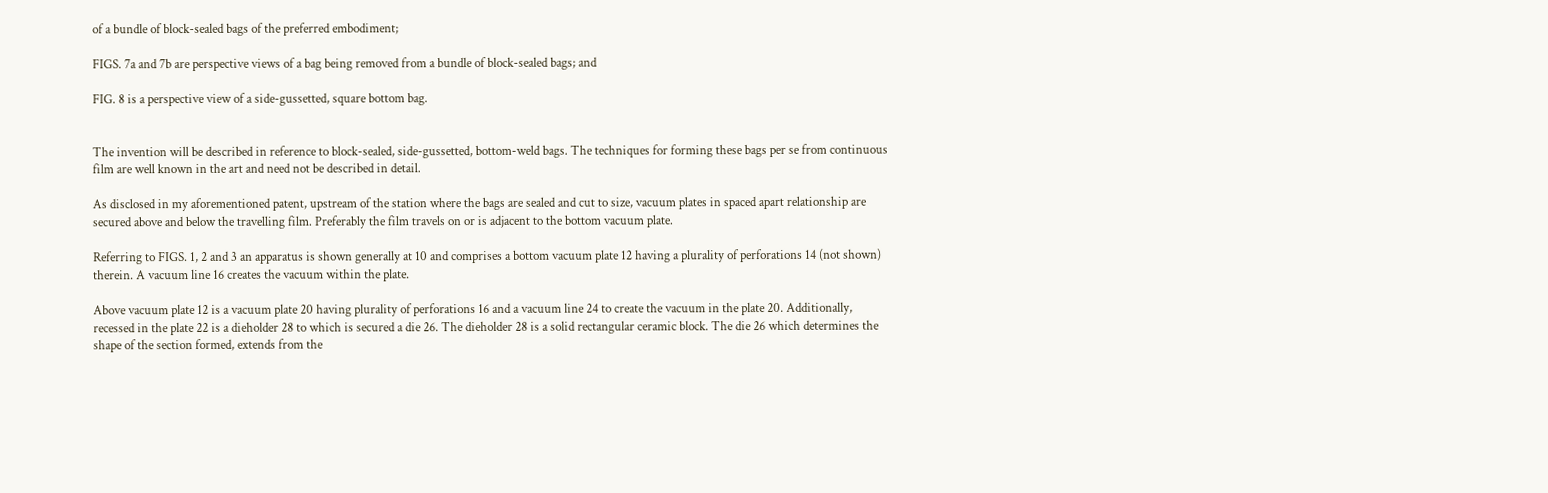of a bundle of block-sealed bags of the preferred embodiment;

FIGS. 7a and 7b are perspective views of a bag being removed from a bundle of block-sealed bags; and

FIG. 8 is a perspective view of a side-gussetted, square bottom bag.


The invention will be described in reference to block-sealed, side-gussetted, bottom-weld bags. The techniques for forming these bags per se from continuous film are well known in the art and need not be described in detail.

As disclosed in my aforementioned patent, upstream of the station where the bags are sealed and cut to size, vacuum plates in spaced apart relationship are secured above and below the travelling film. Preferably the film travels on or is adjacent to the bottom vacuum plate.

Referring to FIGS. 1, 2 and 3 an apparatus is shown generally at 10 and comprises a bottom vacuum plate 12 having a plurality of perforations 14 (not shown) therein. A vacuum line 16 creates the vacuum within the plate.

Above vacuum plate 12 is a vacuum plate 20 having plurality of perforations 16 and a vacuum line 24 to create the vacuum in the plate 20. Additionally, recessed in the plate 22 is a dieholder 28 to which is secured a die 26. The dieholder 28 is a solid rectangular ceramic block. The die 26 which determines the shape of the section formed, extends from the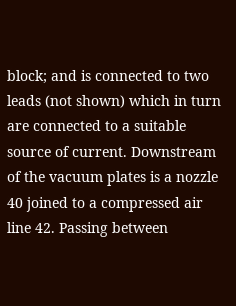block; and is connected to two leads (not shown) which in turn are connected to a suitable source of current. Downstream of the vacuum plates is a nozzle 40 joined to a compressed air line 42. Passing between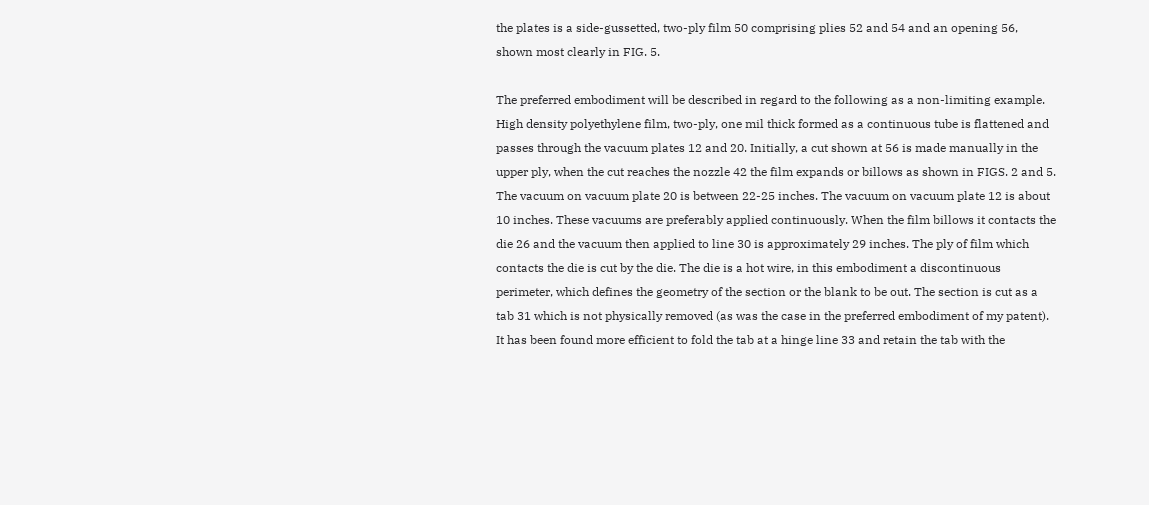the plates is a side-gussetted, two-ply film 50 comprising plies 52 and 54 and an opening 56, shown most clearly in FIG. 5.

The preferred embodiment will be described in regard to the following as a non-limiting example. High density polyethylene film, two-ply, one mil thick formed as a continuous tube is flattened and passes through the vacuum plates 12 and 20. Initially, a cut shown at 56 is made manually in the upper ply, when the cut reaches the nozzle 42 the film expands or billows as shown in FIGS. 2 and 5. The vacuum on vacuum plate 20 is between 22-25 inches. The vacuum on vacuum plate 12 is about 10 inches. These vacuums are preferably applied continuously. When the film billows it contacts the die 26 and the vacuum then applied to line 30 is approximately 29 inches. The ply of film which contacts the die is cut by the die. The die is a hot wire, in this embodiment a discontinuous perimeter, which defines the geometry of the section or the blank to be out. The section is cut as a tab 31 which is not physically removed (as was the case in the preferred embodiment of my patent). It has been found more efficient to fold the tab at a hinge line 33 and retain the tab with the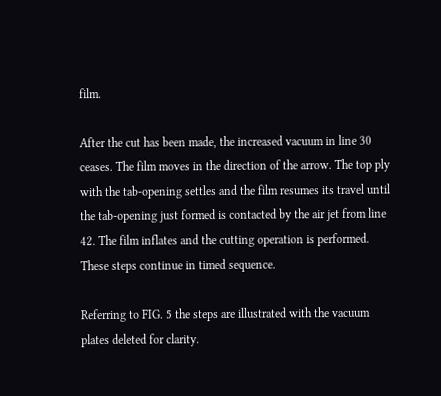film.

After the cut has been made, the increased vacuum in line 30 ceases. The film moves in the direction of the arrow. The top ply with the tab-opening settles and the film resumes its travel until the tab-opening just formed is contacted by the air jet from line 42. The film inflates and the cutting operation is performed. These steps continue in timed sequence.

Referring to FIG. 5 the steps are illustrated with the vacuum plates deleted for clarity.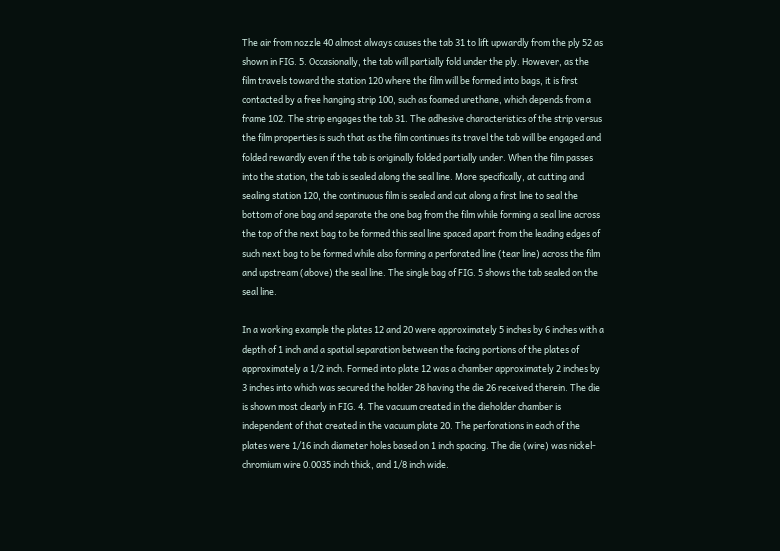The air from nozzle 40 almost always causes the tab 31 to lift upwardly from the ply 52 as shown in FIG. 5. Occasionally, the tab will partially fold under the ply. However, as the film travels toward the station 120 where the film will be formed into bags, it is first contacted by a free hanging strip 100, such as foamed urethane, which depends from a frame 102. The strip engages the tab 31. The adhesive characteristics of the strip versus the film properties is such that as the film continues its travel the tab will be engaged and folded rewardly even if the tab is originally folded partially under. When the film passes into the station, the tab is sealed along the seal line. More specifically, at cutting and sealing station 120, the continuous film is sealed and cut along a first line to seal the bottom of one bag and separate the one bag from the film while forming a seal line across the top of the next bag to be formed this seal line spaced apart from the leading edges of such next bag to be formed while also forming a perforated line (tear line) across the film and upstream (above) the seal line. The single bag of FIG. 5 shows the tab sealed on the seal line.

In a working example the plates 12 and 20 were approximately 5 inches by 6 inches with a depth of 1 inch and a spatial separation between the facing portions of the plates of approximately a 1/2 inch. Formed into plate 12 was a chamber approximately 2 inches by 3 inches into which was secured the holder 28 having the die 26 received therein. The die is shown most clearly in FIG. 4. The vacuum created in the dieholder chamber is independent of that created in the vacuum plate 20. The perforations in each of the plates were 1/16 inch diameter holes based on 1 inch spacing. The die (wire) was nickel-chromium wire 0.0035 inch thick, and 1/8 inch wide.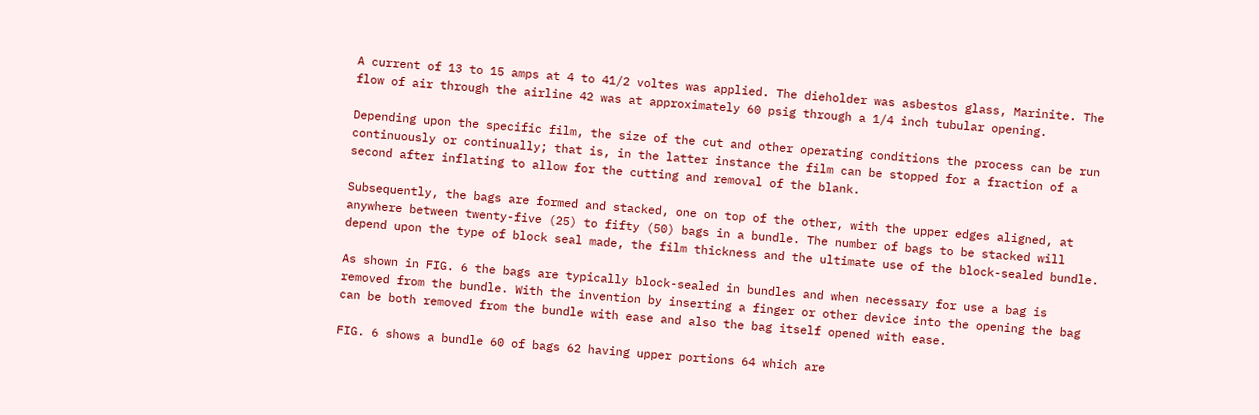A current of 13 to 15 amps at 4 to 41/2 voltes was applied. The dieholder was asbestos glass, Marinite. The flow of air through the airline 42 was at approximately 60 psig through a 1/4 inch tubular opening.

Depending upon the specific film, the size of the cut and other operating conditions the process can be run continuously or continually; that is, in the latter instance the film can be stopped for a fraction of a second after inflating to allow for the cutting and removal of the blank.

Subsequently, the bags are formed and stacked, one on top of the other, with the upper edges aligned, at anywhere between twenty-five (25) to fifty (50) bags in a bundle. The number of bags to be stacked will depend upon the type of block seal made, the film thickness and the ultimate use of the block-sealed bundle.

As shown in FIG. 6 the bags are typically block-sealed in bundles and when necessary for use a bag is removed from the bundle. With the invention by inserting a finger or other device into the opening the bag can be both removed from the bundle with ease and also the bag itself opened with ease.

FIG. 6 shows a bundle 60 of bags 62 having upper portions 64 which are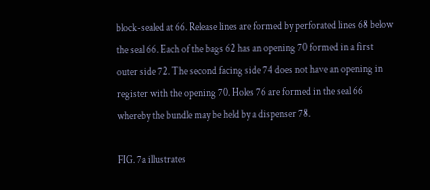block-sealed at 66. Release lines are formed by perforated lines 68 below the seal 66. Each of the bags 62 has an opening 70 formed in a first outer side 72. The second facing side 74 does not have an opening in register with the opening 70. Holes 76 are formed in the seal 66 whereby the bundle may be held by a dispenser 78.

FIG. 7a illustrates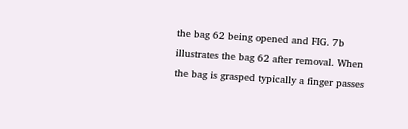the bag 62 being opened and FIG. 7b illustrates the bag 62 after removal. When the bag is grasped typically a finger passes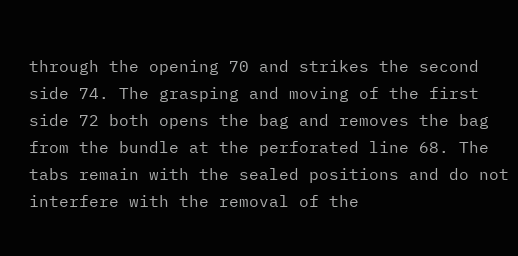through the opening 70 and strikes the second side 74. The grasping and moving of the first side 72 both opens the bag and removes the bag from the bundle at the perforated line 68. The tabs remain with the sealed positions and do not interfere with the removal of the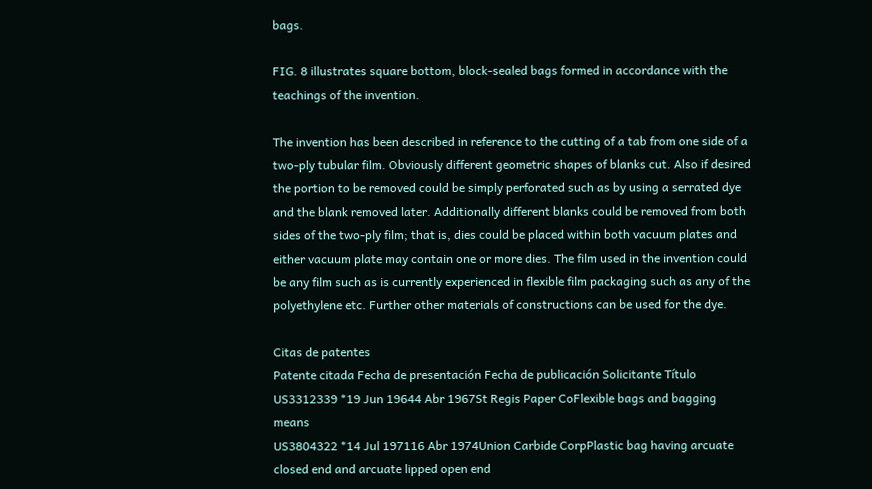bags.

FIG. 8 illustrates square bottom, block-sealed bags formed in accordance with the teachings of the invention.

The invention has been described in reference to the cutting of a tab from one side of a two-ply tubular film. Obviously different geometric shapes of blanks cut. Also if desired the portion to be removed could be simply perforated such as by using a serrated dye and the blank removed later. Additionally different blanks could be removed from both sides of the two-ply film; that is, dies could be placed within both vacuum plates and either vacuum plate may contain one or more dies. The film used in the invention could be any film such as is currently experienced in flexible film packaging such as any of the polyethylene etc. Further other materials of constructions can be used for the dye.

Citas de patentes
Patente citada Fecha de presentación Fecha de publicación Solicitante Título
US3312339 *19 Jun 19644 Abr 1967St Regis Paper CoFlexible bags and bagging means
US3804322 *14 Jul 197116 Abr 1974Union Carbide CorpPlastic bag having arcuate closed end and arcuate lipped open end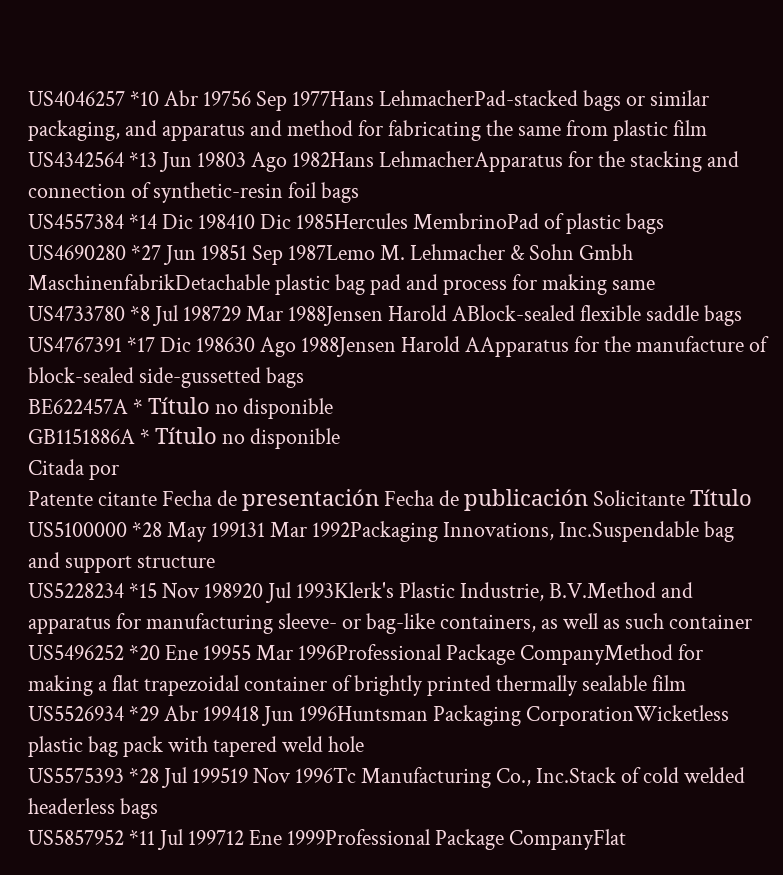US4046257 *10 Abr 19756 Sep 1977Hans LehmacherPad-stacked bags or similar packaging, and apparatus and method for fabricating the same from plastic film
US4342564 *13 Jun 19803 Ago 1982Hans LehmacherApparatus for the stacking and connection of synthetic-resin foil bags
US4557384 *14 Dic 198410 Dic 1985Hercules MembrinoPad of plastic bags
US4690280 *27 Jun 19851 Sep 1987Lemo M. Lehmacher & Sohn Gmbh MaschinenfabrikDetachable plastic bag pad and process for making same
US4733780 *8 Jul 198729 Mar 1988Jensen Harold ABlock-sealed flexible saddle bags
US4767391 *17 Dic 198630 Ago 1988Jensen Harold AApparatus for the manufacture of block-sealed side-gussetted bags
BE622457A * Título no disponible
GB1151886A * Título no disponible
Citada por
Patente citante Fecha de presentación Fecha de publicación Solicitante Título
US5100000 *28 May 199131 Mar 1992Packaging Innovations, Inc.Suspendable bag and support structure
US5228234 *15 Nov 198920 Jul 1993Klerk's Plastic Industrie, B.V.Method and apparatus for manufacturing sleeve- or bag-like containers, as well as such container
US5496252 *20 Ene 19955 Mar 1996Professional Package CompanyMethod for making a flat trapezoidal container of brightly printed thermally sealable film
US5526934 *29 Abr 199418 Jun 1996Huntsman Packaging CorporationWicketless plastic bag pack with tapered weld hole
US5575393 *28 Jul 199519 Nov 1996Tc Manufacturing Co., Inc.Stack of cold welded headerless bags
US5857952 *11 Jul 199712 Ene 1999Professional Package CompanyFlat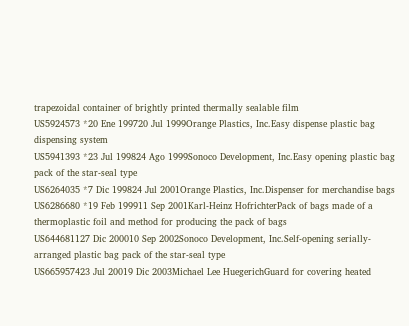trapezoidal container of brightly printed thermally sealable film
US5924573 *20 Ene 199720 Jul 1999Orange Plastics, Inc.Easy dispense plastic bag dispensing system
US5941393 *23 Jul 199824 Ago 1999Sonoco Development, Inc.Easy opening plastic bag pack of the star-seal type
US6264035 *7 Dic 199824 Jul 2001Orange Plastics, Inc.Dispenser for merchandise bags
US6286680 *19 Feb 199911 Sep 2001Karl-Heinz HofrichterPack of bags made of a thermoplastic foil and method for producing the pack of bags
US644681127 Dic 200010 Sep 2002Sonoco Development, Inc.Self-opening serially-arranged plastic bag pack of the star-seal type
US665957423 Jul 20019 Dic 2003Michael Lee HuegerichGuard for covering heated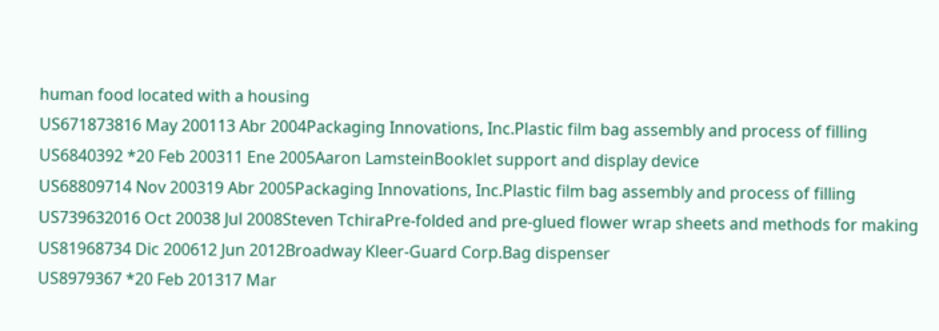human food located with a housing
US671873816 May 200113 Abr 2004Packaging Innovations, Inc.Plastic film bag assembly and process of filling
US6840392 *20 Feb 200311 Ene 2005Aaron LamsteinBooklet support and display device
US68809714 Nov 200319 Abr 2005Packaging Innovations, Inc.Plastic film bag assembly and process of filling
US739632016 Oct 20038 Jul 2008Steven TchiraPre-folded and pre-glued flower wrap sheets and methods for making
US81968734 Dic 200612 Jun 2012Broadway Kleer-Guard Corp.Bag dispenser
US8979367 *20 Feb 201317 Mar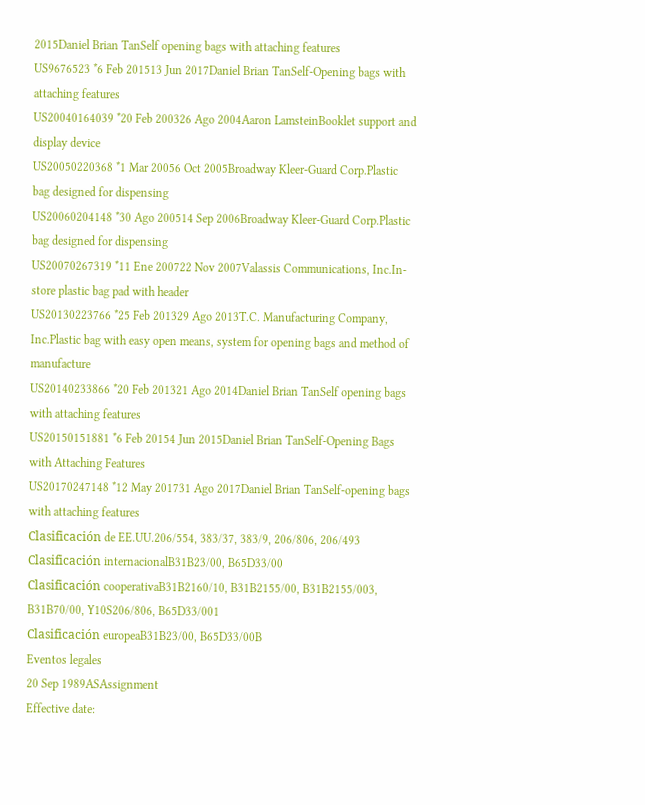2015Daniel Brian TanSelf opening bags with attaching features
US9676523 *6 Feb 201513 Jun 2017Daniel Brian TanSelf-Opening bags with attaching features
US20040164039 *20 Feb 200326 Ago 2004Aaron LamsteinBooklet support and display device
US20050220368 *1 Mar 20056 Oct 2005Broadway Kleer-Guard Corp.Plastic bag designed for dispensing
US20060204148 *30 Ago 200514 Sep 2006Broadway Kleer-Guard Corp.Plastic bag designed for dispensing
US20070267319 *11 Ene 200722 Nov 2007Valassis Communications, Inc.In-store plastic bag pad with header
US20130223766 *25 Feb 201329 Ago 2013T.C. Manufacturing Company, Inc.Plastic bag with easy open means, system for opening bags and method of manufacture
US20140233866 *20 Feb 201321 Ago 2014Daniel Brian TanSelf opening bags with attaching features
US20150151881 *6 Feb 20154 Jun 2015Daniel Brian TanSelf-Opening Bags with Attaching Features
US20170247148 *12 May 201731 Ago 2017Daniel Brian TanSelf-opening bags with attaching features
Clasificación de EE.UU.206/554, 383/37, 383/9, 206/806, 206/493
Clasificación internacionalB31B23/00, B65D33/00
Clasificación cooperativaB31B2160/10, B31B2155/00, B31B2155/003, B31B70/00, Y10S206/806, B65D33/001
Clasificación europeaB31B23/00, B65D33/00B
Eventos legales
20 Sep 1989ASAssignment
Effective date: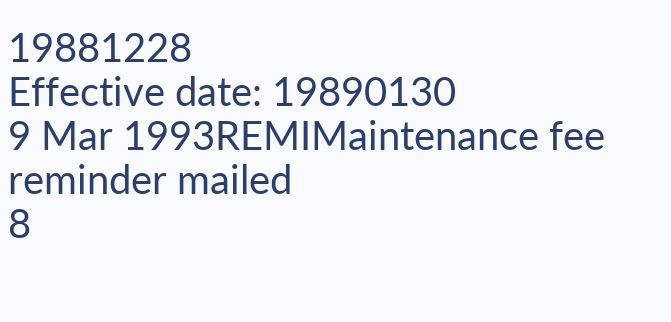19881228
Effective date: 19890130
9 Mar 1993REMIMaintenance fee reminder mailed
8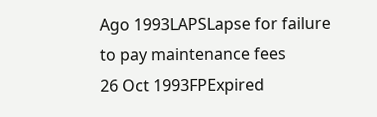Ago 1993LAPSLapse for failure to pay maintenance fees
26 Oct 1993FPExpired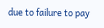due to failure to pay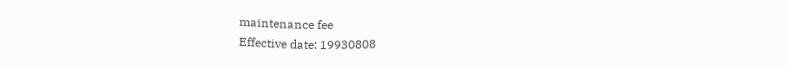maintenance fee
Effective date: 19930808